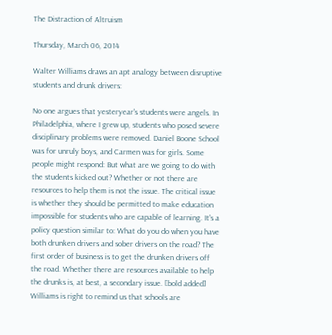The Distraction of Altruism

Thursday, March 06, 2014

Walter Williams draws an apt analogy between disruptive students and drunk drivers:

No one argues that yesteryear's students were angels. In Philadelphia, where I grew up, students who posed severe disciplinary problems were removed. Daniel Boone School was for unruly boys, and Carmen was for girls. Some people might respond: But what are we going to do with the students kicked out? Whether or not there are resources to help them is not the issue. The critical issue is whether they should be permitted to make education impossible for students who are capable of learning. It's a policy question similar to: What do you do when you have both drunken drivers and sober drivers on the road? The first order of business is to get the drunken drivers off the road. Whether there are resources available to help the drunks is, at best, a secondary issue. [bold added]
Williams is right to remind us that schools are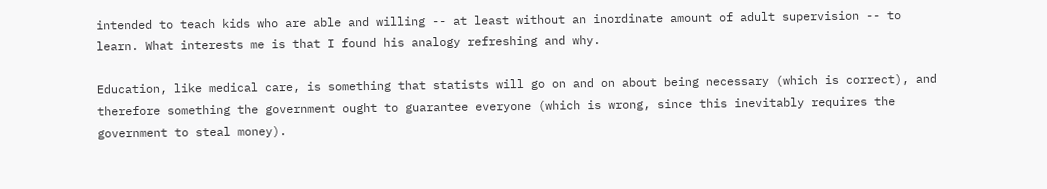intended to teach kids who are able and willing -- at least without an inordinate amount of adult supervision -- to learn. What interests me is that I found his analogy refreshing and why.

Education, like medical care, is something that statists will go on and on about being necessary (which is correct), and therefore something the government ought to guarantee everyone (which is wrong, since this inevitably requires the government to steal money).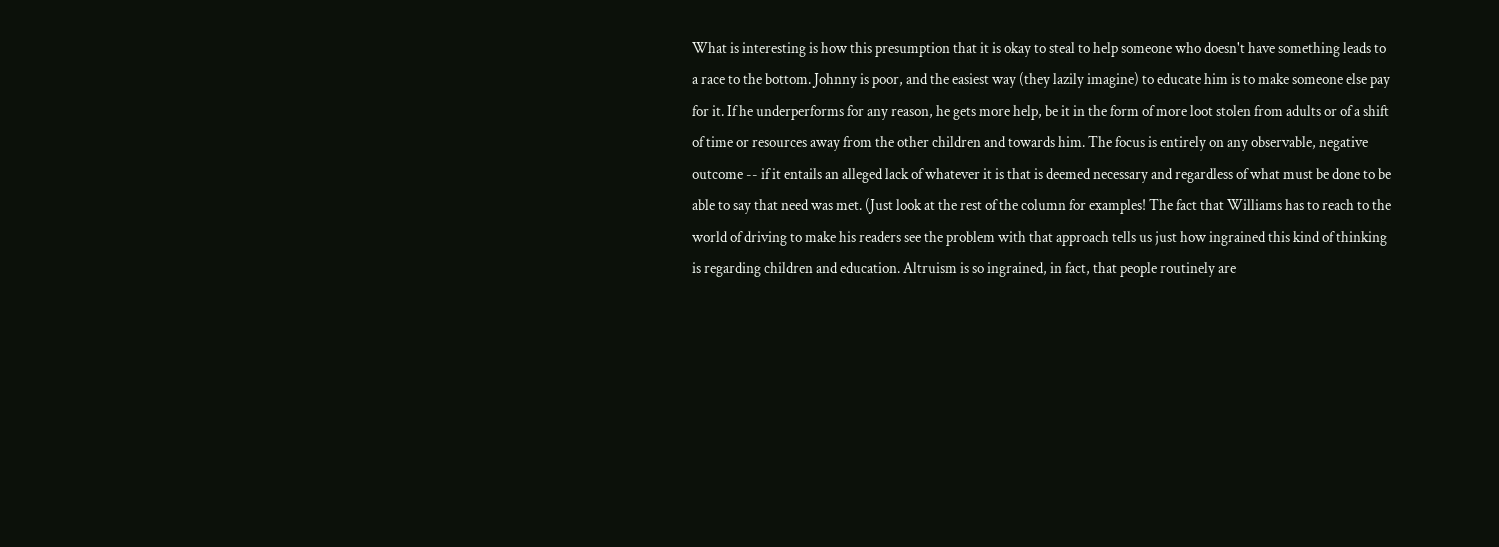What is interesting is how this presumption that it is okay to steal to help someone who doesn't have something leads to a race to the bottom. Johnny is poor, and the easiest way (they lazily imagine) to educate him is to make someone else pay for it. If he underperforms for any reason, he gets more help, be it in the form of more loot stolen from adults or of a shift of time or resources away from the other children and towards him. The focus is entirely on any observable, negative outcome -- if it entails an alleged lack of whatever it is that is deemed necessary and regardless of what must be done to be able to say that need was met. (Just look at the rest of the column for examples! The fact that Williams has to reach to the world of driving to make his readers see the problem with that approach tells us just how ingrained this kind of thinking is regarding children and education. Altruism is so ingrained, in fact, that people routinely are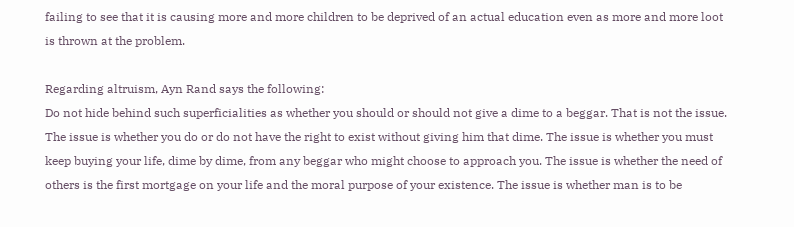failing to see that it is causing more and more children to be deprived of an actual education even as more and more loot is thrown at the problem.

Regarding altruism, Ayn Rand says the following:
Do not hide behind such superficialities as whether you should or should not give a dime to a beggar. That is not the issue. The issue is whether you do or do not have the right to exist without giving him that dime. The issue is whether you must keep buying your life, dime by dime, from any beggar who might choose to approach you. The issue is whether the need of others is the first mortgage on your life and the moral purpose of your existence. The issue is whether man is to be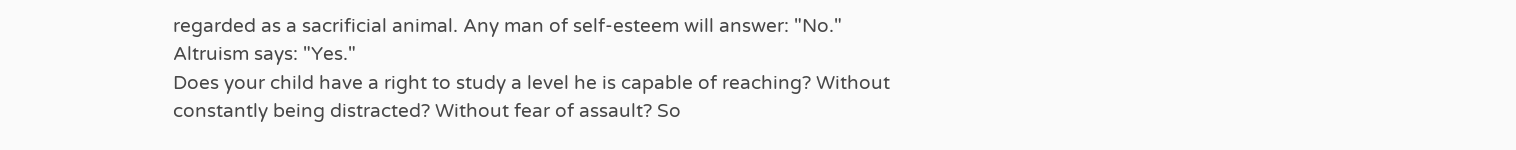regarded as a sacrificial animal. Any man of self-esteem will answer: "No." Altruism says: "Yes."
Does your child have a right to study a level he is capable of reaching? Without constantly being distracted? Without fear of assault? So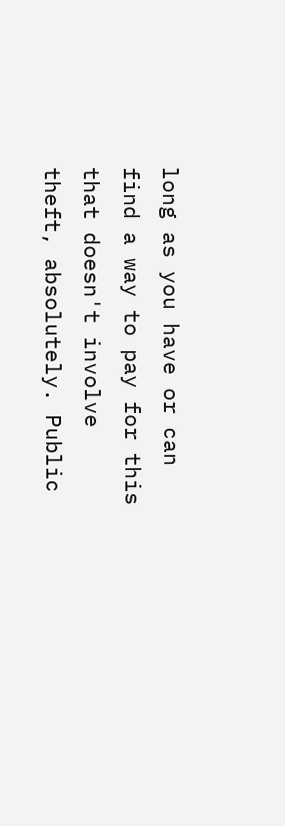long as you have or can find a way to pay for this that doesn't involve theft, absolutely. Public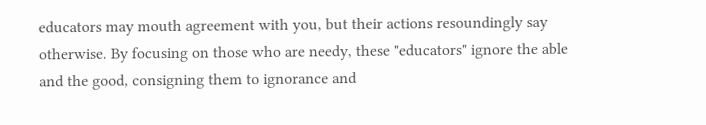educators may mouth agreement with you, but their actions resoundingly say otherwise. By focusing on those who are needy, these "educators" ignore the able and the good, consigning them to ignorance and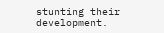stunting their development.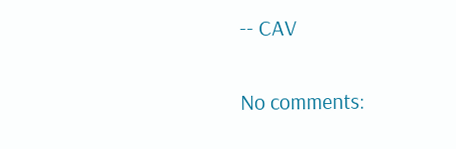-- CAV

No comments: